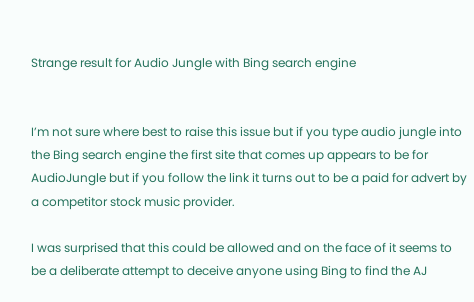Strange result for Audio Jungle with Bing search engine


I’m not sure where best to raise this issue but if you type audio jungle into the Bing search engine the first site that comes up appears to be for AudioJungle but if you follow the link it turns out to be a paid for advert by a competitor stock music provider.

I was surprised that this could be allowed and on the face of it seems to be a deliberate attempt to deceive anyone using Bing to find the AJ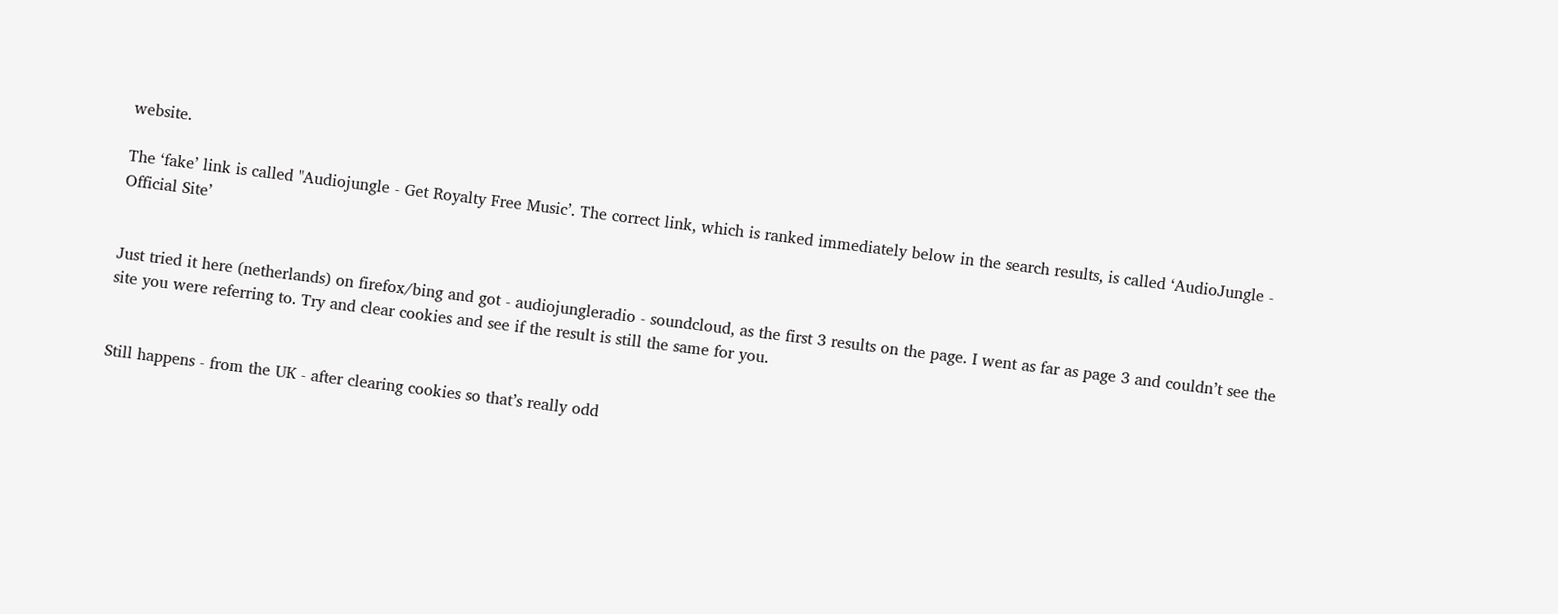website.

The ‘fake’ link is called "Audiojungle - Get Royalty Free Music’. The correct link, which is ranked immediately below in the search results, is called ‘AudioJungle - Official Site’


Just tried it here (netherlands) on firefox/bing and got - audiojungleradio - soundcloud, as the first 3 results on the page. I went as far as page 3 and couldn’t see the site you were referring to. Try and clear cookies and see if the result is still the same for you.


Still happens - from the UK - after clearing cookies so that’s really odd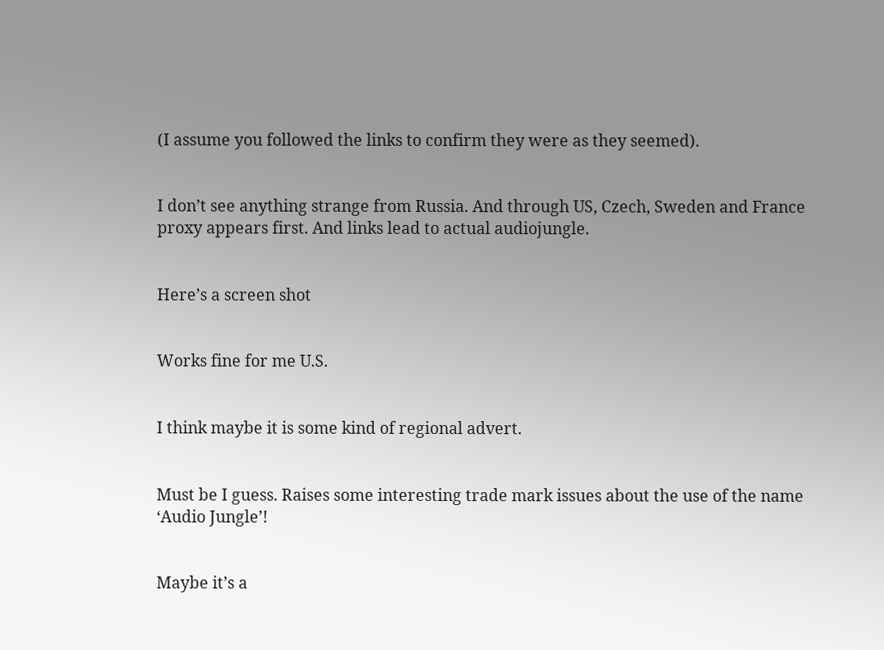(I assume you followed the links to confirm they were as they seemed).


I don’t see anything strange from Russia. And through US, Czech, Sweden and France proxy appears first. And links lead to actual audiojungle.


Here’s a screen shot


Works fine for me U.S.


I think maybe it is some kind of regional advert.


Must be I guess. Raises some interesting trade mark issues about the use of the name ‘Audio Jungle’!


Maybe it’s a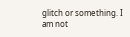glitch or something. I am not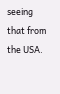seeing that from the USA.